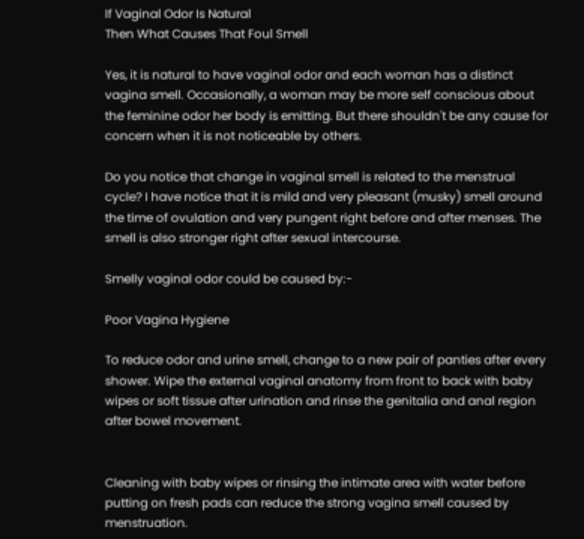If Vaginal Odor Is Natural
Then What Causes That Foul Smell

Yes, it is natural to have vaginal odor and each woman has a distinct vagina smell. Occasionally, a woman may be more self conscious about the feminine odor her body is emitting. But there shouldn't be any cause for concern when it is not noticeable by others.

Do you notice that change in vaginal smell is related to the menstrual cycle? I have notice that it is mild and very pleasant (musky) smell around the time of ovulation and very pungent right before and after menses. The smell is also stronger right after sexual intercourse.

Smelly vaginal odor could be caused by:-

Poor Vagina Hygiene

To reduce odor and urine smell, change to a new pair of panties after every shower. Wipe the external vaginal anatomy from front to back with baby wipes or soft tissue after urination and rinse the genitalia and anal region after bowel movement.


Cleaning with baby wipes or rinsing the intimate area with water before putting on fresh pads can reduce the strong vagina smell caused by menstruation.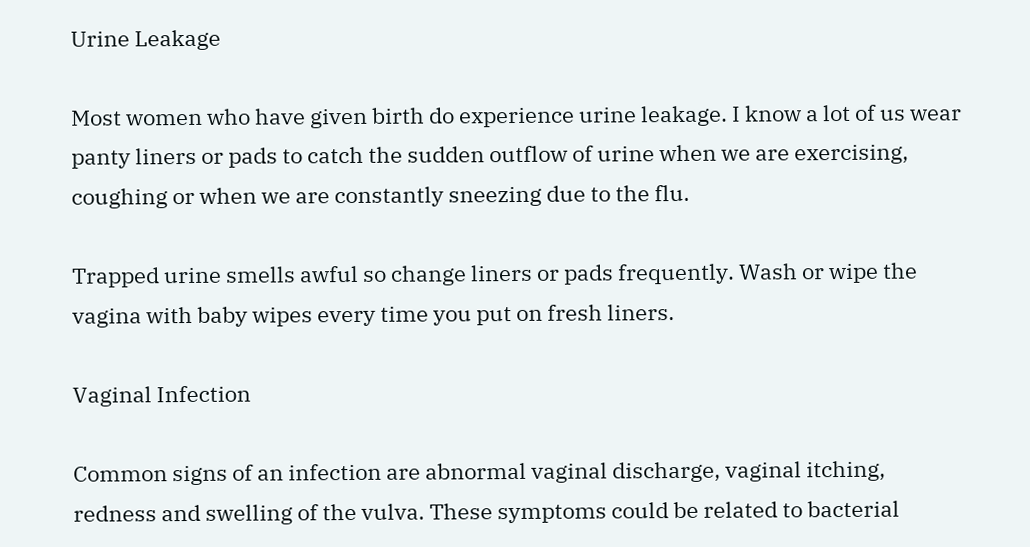Urine Leakage

Most women who have given birth do experience urine leakage. I know a lot of us wear panty liners or pads to catch the sudden outflow of urine when we are exercising, coughing or when we are constantly sneezing due to the flu.

Trapped urine smells awful so change liners or pads frequently. Wash or wipe the vagina with baby wipes every time you put on fresh liners.

Vaginal Infection

Common signs of an infection are abnormal vaginal discharge, vaginal itching, redness and swelling of the vulva. These symptoms could be related to bacterial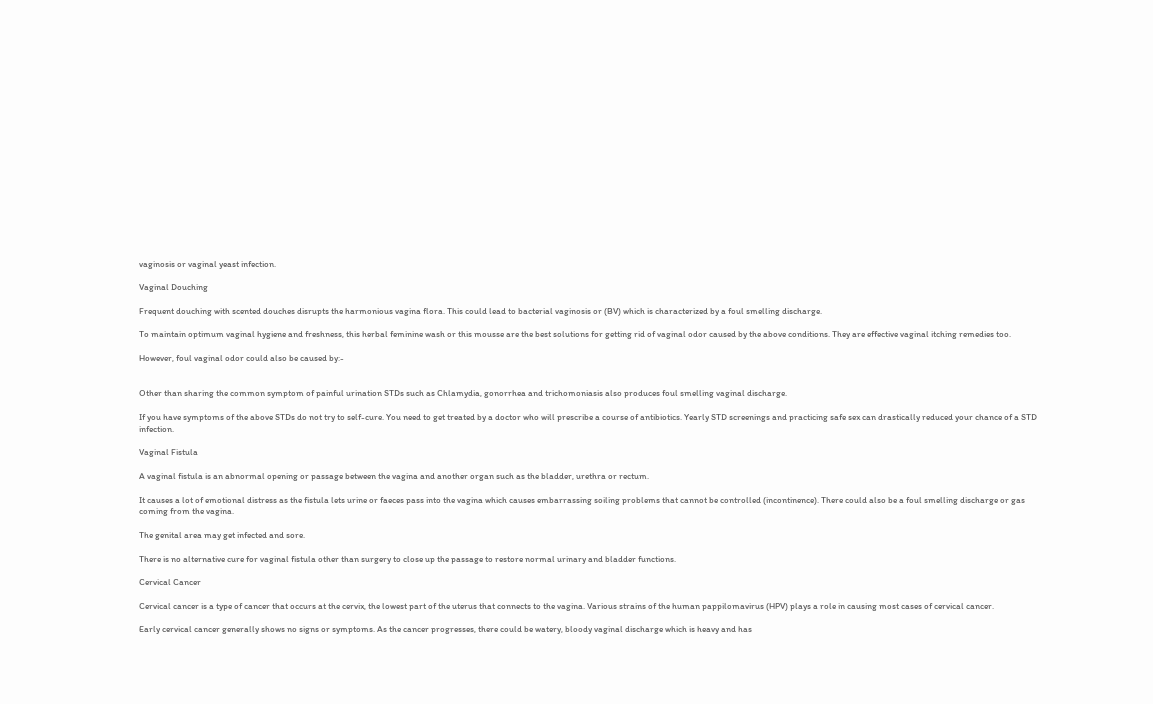vaginosis or vaginal yeast infection.

Vaginal Douching

Frequent douching with scented douches disrupts the harmonious vagina flora. This could lead to bacterial vaginosis or (BV) which is characterized by a foul smelling discharge.

To maintain optimum vaginal hygiene and freshness, this herbal feminine wash or this mousse are the best solutions for getting rid of vaginal odor caused by the above conditions. They are effective vaginal itching remedies too.

However, foul vaginal odor could also be caused by:-


Other than sharing the common symptom of painful urination STDs such as Chlamydia, gonorrhea and trichomoniasis also produces foul smelling vaginal discharge.

If you have symptoms of the above STDs do not try to self-cure. You need to get treated by a doctor who will prescribe a course of antibiotics. Yearly STD screenings and practicing safe sex can drastically reduced your chance of a STD infection.

Vaginal Fistula

A vaginal fistula is an abnormal opening or passage between the vagina and another organ such as the bladder, urethra or rectum.

It causes a lot of emotional distress as the fistula lets urine or faeces pass into the vagina which causes embarrassing soiling problems that cannot be controlled (incontinence). There could also be a foul smelling discharge or gas coming from the vagina.

The genital area may get infected and sore.

There is no alternative cure for vaginal fistula other than surgery to close up the passage to restore normal urinary and bladder functions.

Cervical Cancer

Cervical cancer is a type of cancer that occurs at the cervix, the lowest part of the uterus that connects to the vagina. Various strains of the human pappilomavirus (HPV) plays a role in causing most cases of cervical cancer.

Early cervical cancer generally shows no signs or symptoms. As the cancer progresses, there could be watery, bloody vaginal discharge which is heavy and has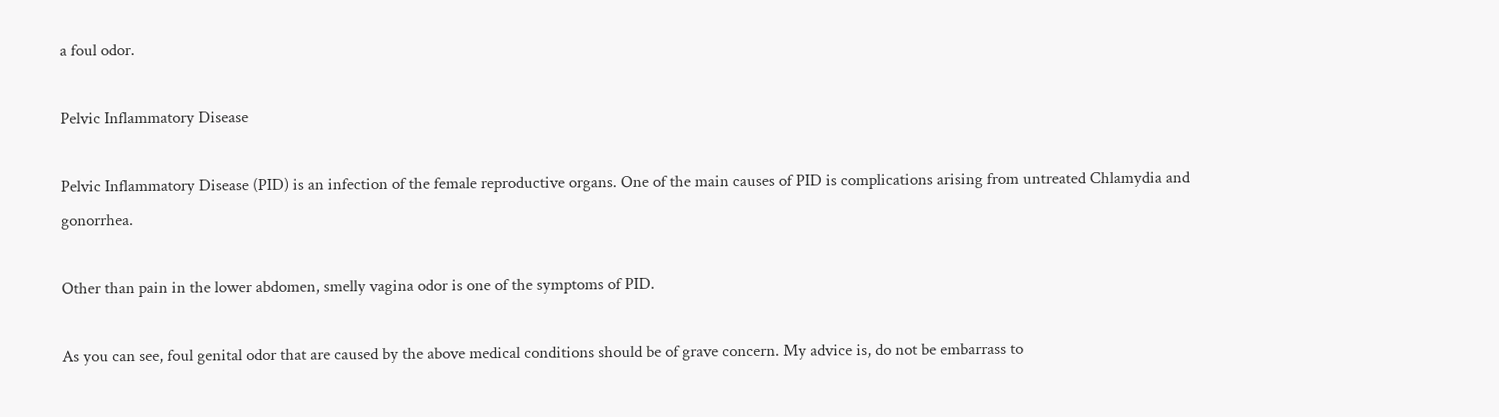a foul odor.

Pelvic Inflammatory Disease

Pelvic Inflammatory Disease (PID) is an infection of the female reproductive organs. One of the main causes of PID is complications arising from untreated Chlamydia and gonorrhea.

Other than pain in the lower abdomen, smelly vagina odor is one of the symptoms of PID.

As you can see, foul genital odor that are caused by the above medical conditions should be of grave concern. My advice is, do not be embarrass to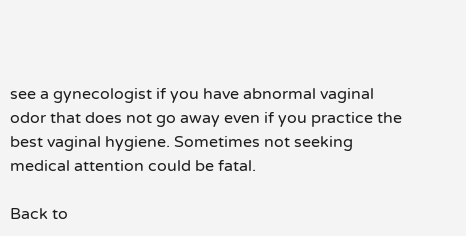see a gynecologist if you have abnormal vaginal odor that does not go away even if you practice the best vaginal hygiene. Sometimes not seeking medical attention could be fatal.

Back to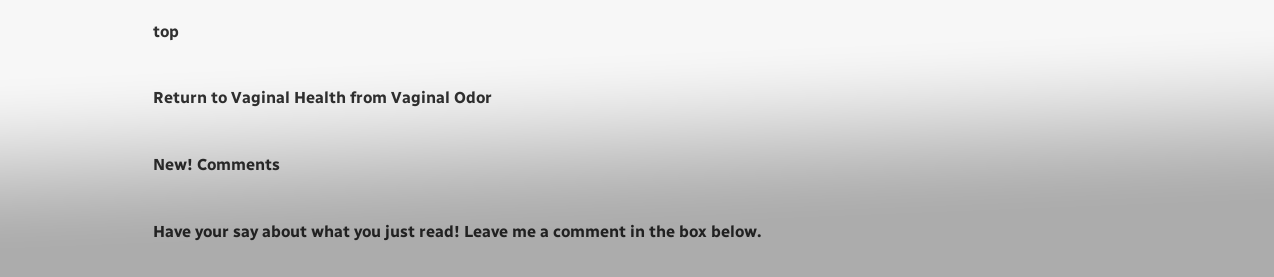top

Return to Vaginal Health from Vaginal Odor

New! Comments

Have your say about what you just read! Leave me a comment in the box below.